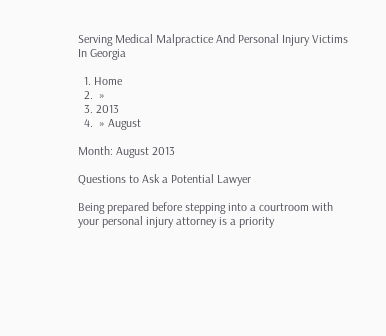Serving Medical Malpractice And Personal Injury Victims In Georgia

  1. Home
  2.  »
  3. 2013
  4.  » August

Month: August 2013

Questions to Ask a Potential Lawyer

Being prepared before stepping into a courtroom with your personal injury attorney is a priority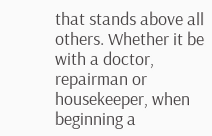that stands above all others. Whether it be with a doctor, repairman or housekeeper, when beginning a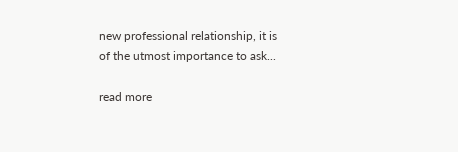new professional relationship, it is of the utmost importance to ask...

read more